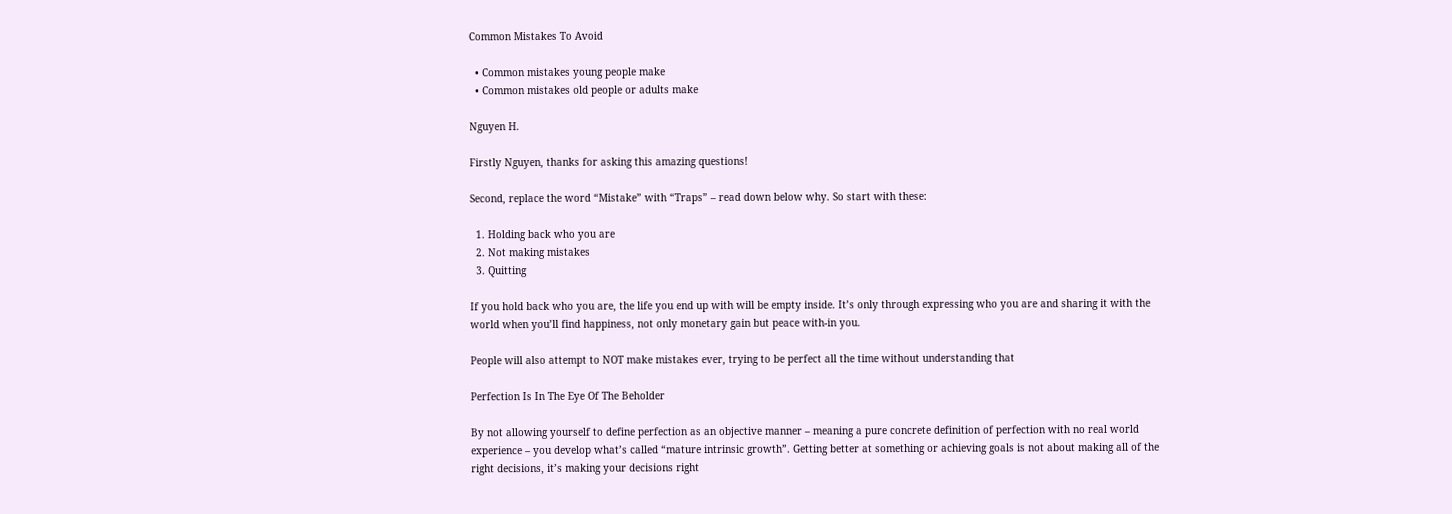Common Mistakes To Avoid

  • Common mistakes young people make
  • Common mistakes old people or adults make

Nguyen H.

Firstly Nguyen, thanks for asking this amazing questions!

Second, replace the word “Mistake” with “Traps” – read down below why. So start with these:

  1. Holding back who you are
  2. Not making mistakes
  3. Quitting

If you hold back who you are, the life you end up with will be empty inside. It’s only through expressing who you are and sharing it with the world when you’ll find happiness, not only monetary gain but peace with-in you.

People will also attempt to NOT make mistakes ever, trying to be perfect all the time without understanding that

Perfection Is In The Eye Of The Beholder

By not allowing yourself to define perfection as an objective manner – meaning a pure concrete definition of perfection with no real world experience – you develop what’s called “mature intrinsic growth”. Getting better at something or achieving goals is not about making all of the right decisions, it’s making your decisions right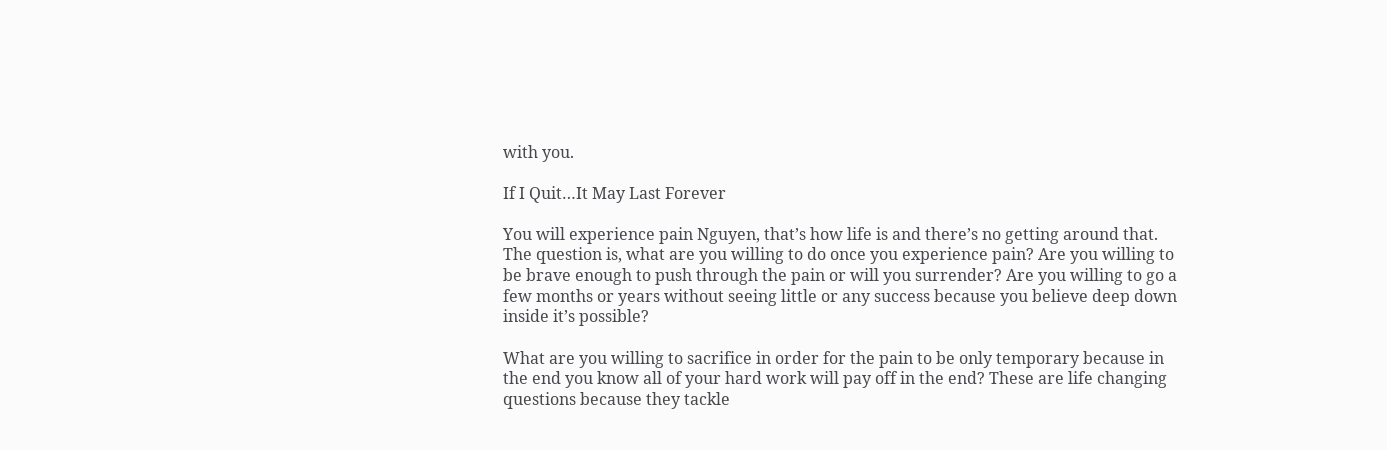with you.

If I Quit…It May Last Forever

You will experience pain Nguyen, that’s how life is and there’s no getting around that. The question is, what are you willing to do once you experience pain? Are you willing to be brave enough to push through the pain or will you surrender? Are you willing to go a few months or years without seeing little or any success because you believe deep down inside it’s possible?

What are you willing to sacrifice in order for the pain to be only temporary because in the end you know all of your hard work will pay off in the end? These are life changing questions because they tackle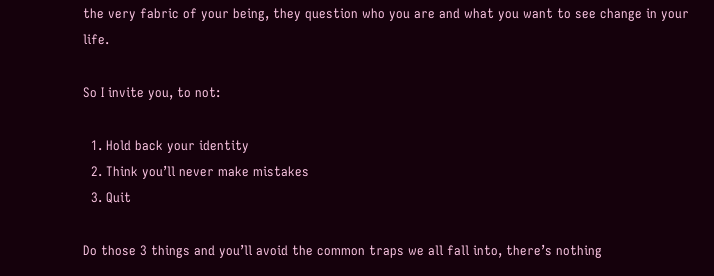the very fabric of your being, they question who you are and what you want to see change in your life.

So I invite you, to not:

  1. Hold back your identity
  2. Think you’ll never make mistakes
  3. Quit

Do those 3 things and you’ll avoid the common traps we all fall into, there’s nothing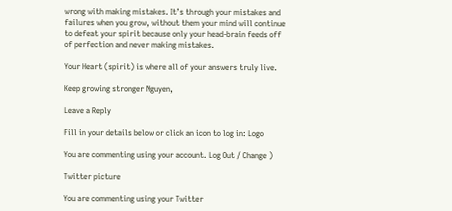wrong with making mistakes. It’s through your mistakes and failures when you grow, without them your mind will continue to defeat your spirit because only your head-brain feeds off of perfection and never making mistakes.

Your Heart (spirit) is where all of your answers truly live.

Keep growing stronger Nguyen,

Leave a Reply

Fill in your details below or click an icon to log in: Logo

You are commenting using your account. Log Out / Change )

Twitter picture

You are commenting using your Twitter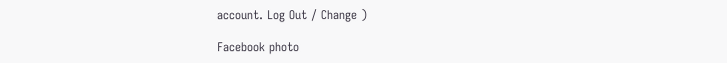account. Log Out / Change )

Facebook photo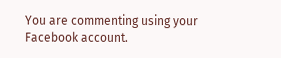You are commenting using your Facebook account.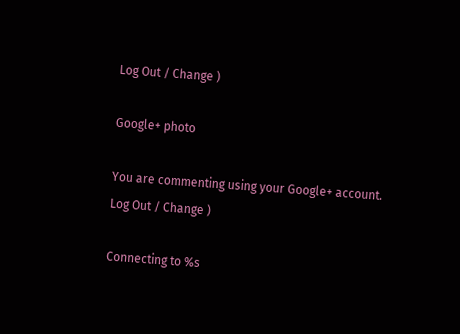Log Out / Change )

Google+ photo

You are commenting using your Google+ account. Log Out / Change )

Connecting to %s